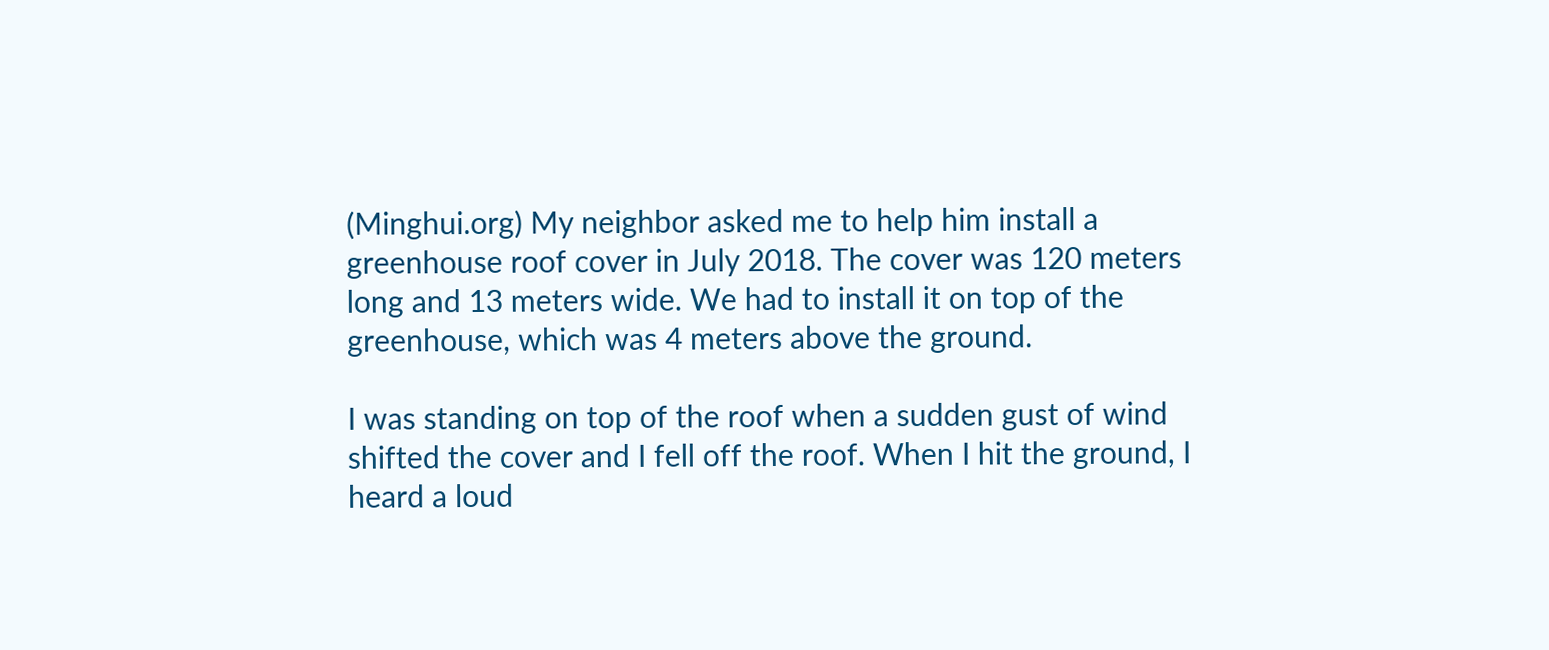(Minghui.org) My neighbor asked me to help him install a greenhouse roof cover in July 2018. The cover was 120 meters long and 13 meters wide. We had to install it on top of the greenhouse, which was 4 meters above the ground.

I was standing on top of the roof when a sudden gust of wind shifted the cover and I fell off the roof. When I hit the ground, I heard a loud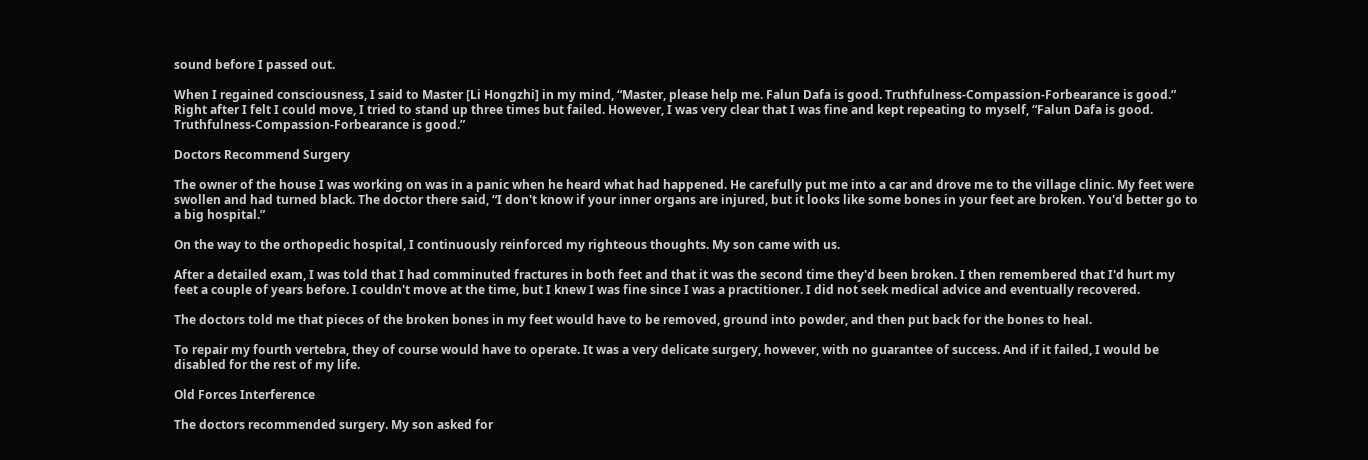sound before I passed out.

When I regained consciousness, I said to Master [Li Hongzhi] in my mind, “Master, please help me. Falun Dafa is good. Truthfulness-Compassion-Forbearance is good.” Right after I felt I could move, I tried to stand up three times but failed. However, I was very clear that I was fine and kept repeating to myself, “Falun Dafa is good. Truthfulness-Compassion-Forbearance is good.”

Doctors Recommend Surgery

The owner of the house I was working on was in a panic when he heard what had happened. He carefully put me into a car and drove me to the village clinic. My feet were swollen and had turned black. The doctor there said, “I don't know if your inner organs are injured, but it looks like some bones in your feet are broken. You'd better go to a big hospital.”

On the way to the orthopedic hospital, I continuously reinforced my righteous thoughts. My son came with us.

After a detailed exam, I was told that I had comminuted fractures in both feet and that it was the second time they'd been broken. I then remembered that I'd hurt my feet a couple of years before. I couldn't move at the time, but I knew I was fine since I was a practitioner. I did not seek medical advice and eventually recovered.

The doctors told me that pieces of the broken bones in my feet would have to be removed, ground into powder, and then put back for the bones to heal.

To repair my fourth vertebra, they of course would have to operate. It was a very delicate surgery, however, with no guarantee of success. And if it failed, I would be disabled for the rest of my life.

Old Forces Interference

The doctors recommended surgery. My son asked for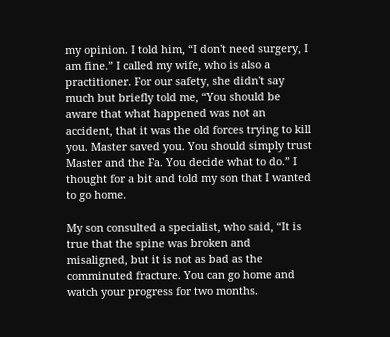my opinion. I told him, “I don't need surgery, I am fine.” I called my wife, who is also a practitioner. For our safety, she didn't say much but briefly told me, “You should be aware that what happened was not an accident, that it was the old forces trying to kill you. Master saved you. You should simply trust Master and the Fa. You decide what to do.” I thought for a bit and told my son that I wanted to go home.

My son consulted a specialist, who said, “It is true that the spine was broken and misaligned, but it is not as bad as the comminuted fracture. You can go home and watch your progress for two months.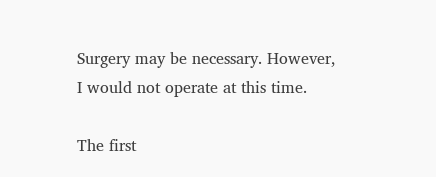Surgery may be necessary. However, I would not operate at this time.

The first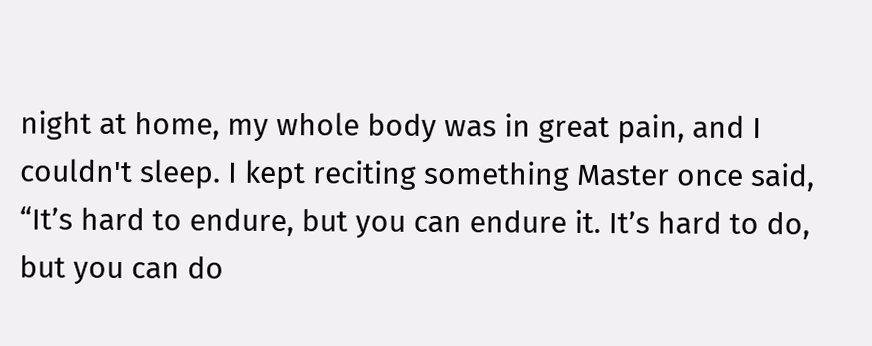night at home, my whole body was in great pain, and I couldn't sleep. I kept reciting something Master once said, “It’s hard to endure, but you can endure it. It’s hard to do, but you can do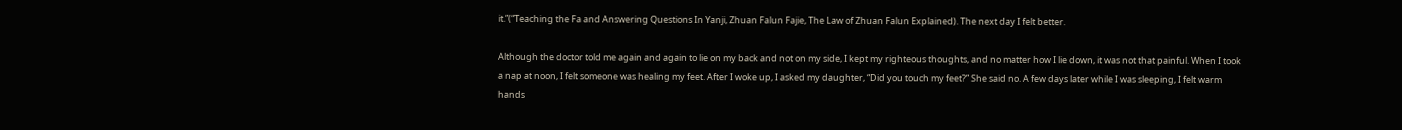it.”(“Teaching the Fa and Answering Questions In Yanji, Zhuan Falun Fajie, The Law of Zhuan Falun Explained). The next day I felt better.

Although the doctor told me again and again to lie on my back and not on my side, I kept my righteous thoughts, and no matter how I lie down, it was not that painful. When I took a nap at noon, I felt someone was healing my feet. After I woke up, I asked my daughter, “Did you touch my feet?” She said no. A few days later while I was sleeping, I felt warm hands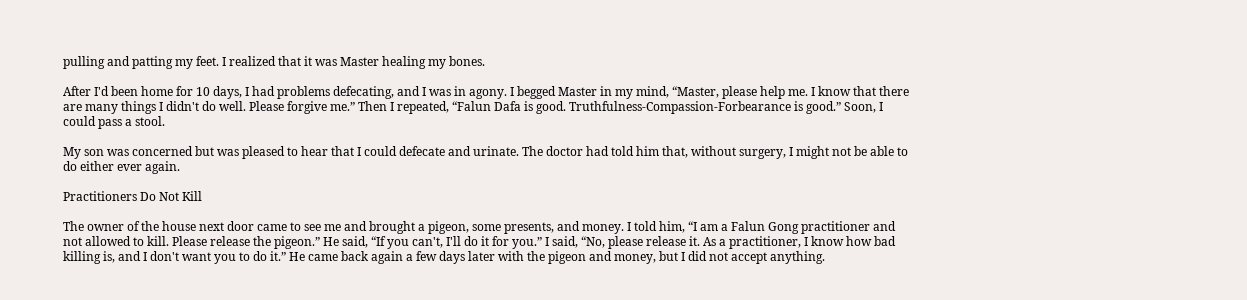pulling and patting my feet. I realized that it was Master healing my bones.

After I'd been home for 10 days, I had problems defecating, and I was in agony. I begged Master in my mind, “Master, please help me. I know that there are many things I didn't do well. Please forgive me.” Then I repeated, “Falun Dafa is good. Truthfulness-Compassion-Forbearance is good.” Soon, I could pass a stool.

My son was concerned but was pleased to hear that I could defecate and urinate. The doctor had told him that, without surgery, I might not be able to do either ever again.

Practitioners Do Not Kill

The owner of the house next door came to see me and brought a pigeon, some presents, and money. I told him, “I am a Falun Gong practitioner and not allowed to kill. Please release the pigeon.” He said, “If you can't, I'll do it for you.” I said, “No, please release it. As a practitioner, I know how bad killing is, and I don't want you to do it.” He came back again a few days later with the pigeon and money, but I did not accept anything.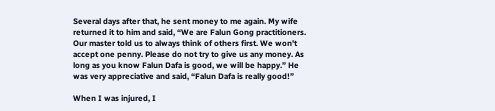Several days after that, he sent money to me again. My wife returned it to him and said, “We are Falun Gong practitioners. Our master told us to always think of others first. We won't accept one penny. Please do not try to give us any money. As long as you know Falun Dafa is good, we will be happy.” He was very appreciative and said, “Falun Dafa is really good!”

When I was injured, I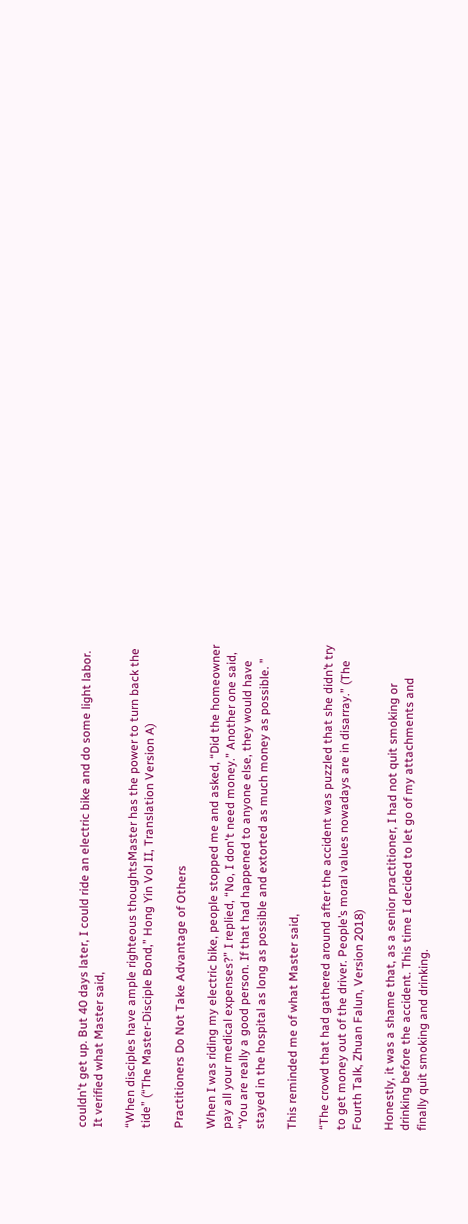couldn't get up. But 40 days later, I could ride an electric bike and do some light labor. It verified what Master said,

“When disciples have ample righteous thoughtsMaster has the power to turn back the tide” (“The Master-Disciple Bond,” Hong Yin Vol II, Translation Version A)

Practitioners Do Not Take Advantage of Others

When I was riding my electric bike, people stopped me and asked, “Did the homeowner pay all your medical expenses?” I replied, “No, I don't need money.” Another one said, “You are really a good person. If that had happened to anyone else, they would have stayed in the hospital as long as possible and extorted as much money as possible. ”

This reminded me of what Master said,

“The crowd that had gathered around after the accident was puzzled that she didn’t try to get money out of the driver. People’s moral values nowadays are in disarray.” (The Fourth Talk, Zhuan Falun, Version 2018)

Honestly, it was a shame that, as a senior practitioner, I had not quit smoking or drinking before the accident. This time I decided to let go of my attachments and finally quit smoking and drinking.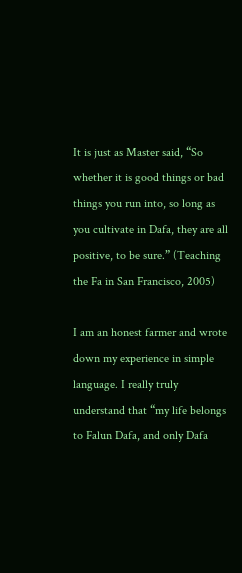It is just as Master said, “So whether it is good things or bad things you run into, so long as you cultivate in Dafa, they are all positive, to be sure.” (Teaching the Fa in San Francisco, 2005)

I am an honest farmer and wrote down my experience in simple language. I really truly understand that “my life belongs to Falun Dafa, and only Dafa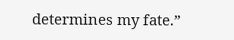determines my fate.”